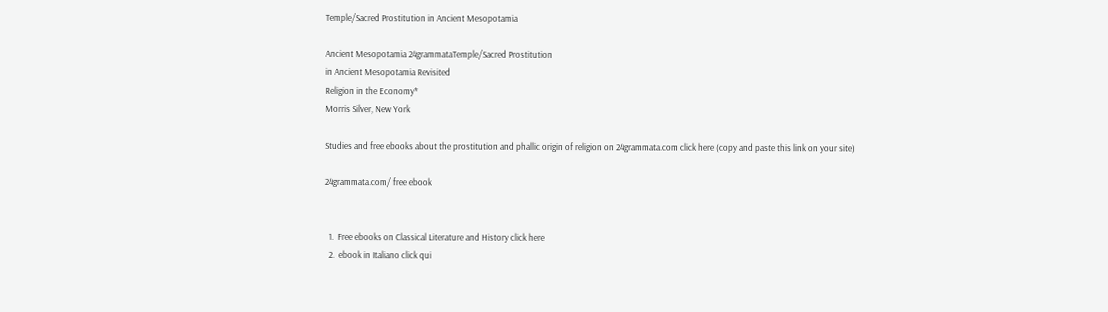Temple/Sacred Prostitution in Ancient Mesopotamia

Ancient Mesopotamia 24grammataTemple/Sacred Prostitution
in Ancient Mesopotamia Revisited
Religion in the Economy*
Morris Silver, New York

Studies and free ebooks about the prostitution and phallic origin of religion on 24grammata.com click here (copy and paste this link on your site)

24grammata.com/ free ebook


  1.  Free ebooks on Classical Literature and History click here
  2.  ebook in Italiano click qui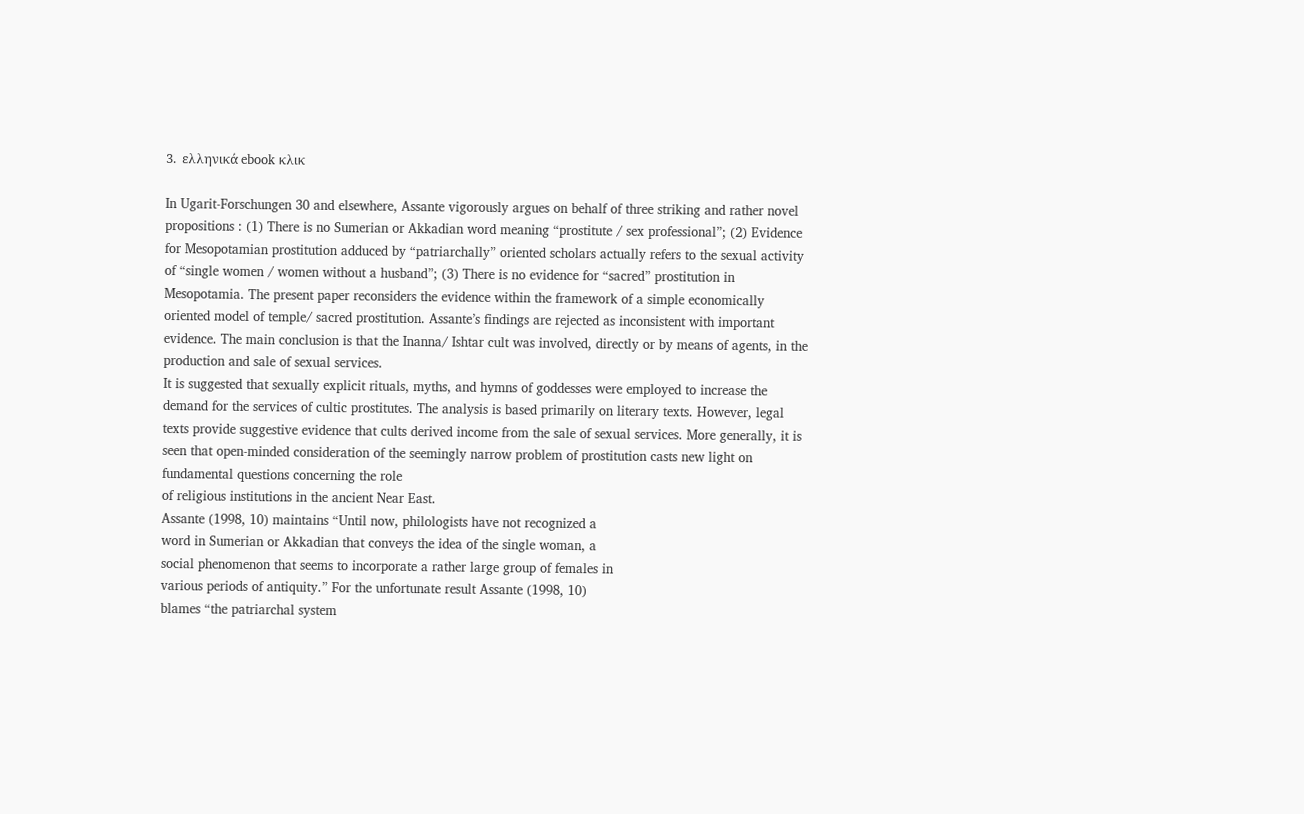3.  ελληνικά ebook κλικ

In Ugarit-Forschungen 30 and elsewhere, Assante vigorously argues on behalf of three striking and rather novel propositions : (1) There is no Sumerian or Akkadian word meaning “prostitute / sex professional”; (2) Evidence for Mesopotamian prostitution adduced by “patriarchally” oriented scholars actually refers to the sexual activity of “single women / women without a husband”; (3) There is no evidence for “sacred” prostitution in Mesopotamia. The present paper reconsiders the evidence within the framework of a simple economically oriented model of temple/ sacred prostitution. Assante’s findings are rejected as inconsistent with important evidence. The main conclusion is that the Inanna/ Ishtar cult was involved, directly or by means of agents, in the production and sale of sexual services.
It is suggested that sexually explicit rituals, myths, and hymns of goddesses were employed to increase the demand for the services of cultic prostitutes. The analysis is based primarily on literary texts. However, legal texts provide suggestive evidence that cults derived income from the sale of sexual services. More generally, it is seen that open-minded consideration of the seemingly narrow problem of prostitution casts new light on fundamental questions concerning the role
of religious institutions in the ancient Near East.
Assante (1998, 10) maintains “Until now, philologists have not recognized a
word in Sumerian or Akkadian that conveys the idea of the single woman, a
social phenomenon that seems to incorporate a rather large group of females in
various periods of antiquity.” For the unfortunate result Assante (1998, 10)
blames “the patriarchal system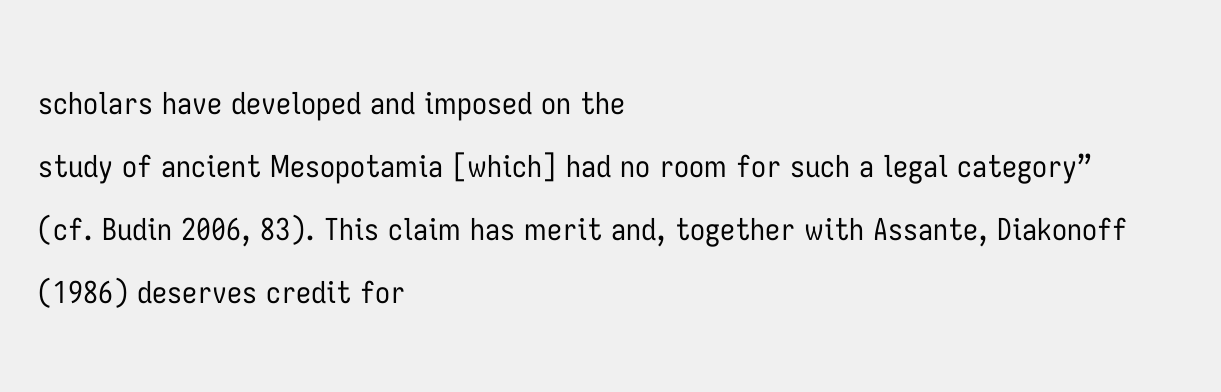scholars have developed and imposed on the
study of ancient Mesopotamia [which] had no room for such a legal category”
(cf. Budin 2006, 83). This claim has merit and, together with Assante, Diakonoff
(1986) deserves credit for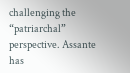challenging the “patriarchal” perspective. Assante has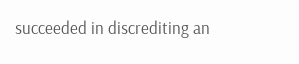succeeded in discrediting an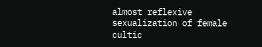almost reflexive sexualization of female cultic